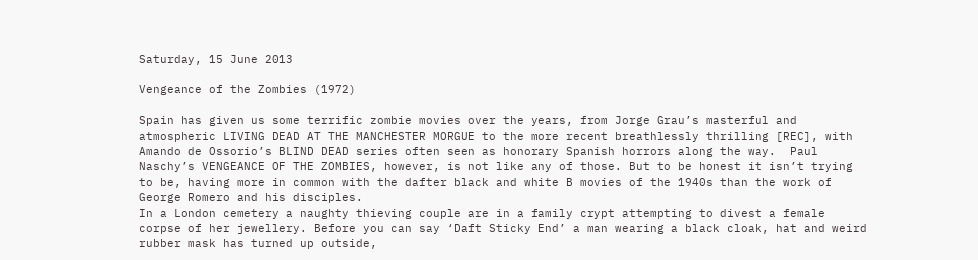Saturday, 15 June 2013

Vengeance of the Zombies (1972)

Spain has given us some terrific zombie movies over the years, from Jorge Grau’s masterful and atmospheric LIVING DEAD AT THE MANCHESTER MORGUE to the more recent breathlessly thrilling [REC], with Amando de Ossorio’s BLIND DEAD series often seen as honorary Spanish horrors along the way.  Paul Naschy’s VENGEANCE OF THE ZOMBIES, however, is not like any of those. But to be honest it isn’t trying to be, having more in common with the dafter black and white B movies of the 1940s than the work of George Romero and his disciples.
In a London cemetery a naughty thieving couple are in a family crypt attempting to divest a female corpse of her jewellery. Before you can say ‘Daft Sticky End’ a man wearing a black cloak, hat and weird rubber mask has turned up outside,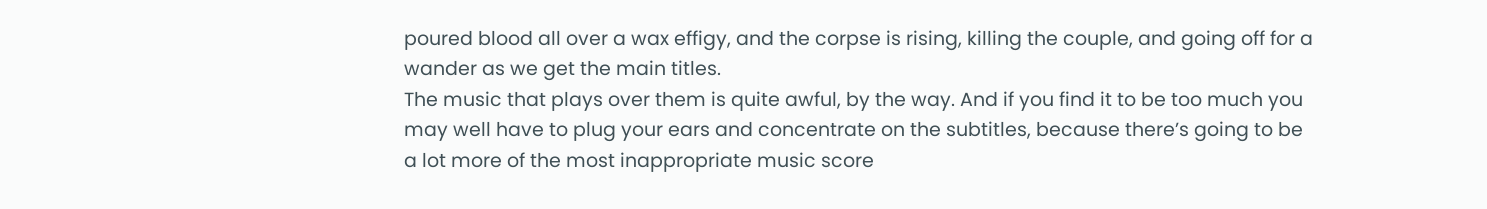poured blood all over a wax effigy, and the corpse is rising, killing the couple, and going off for a wander as we get the main titles.
The music that plays over them is quite awful, by the way. And if you find it to be too much you may well have to plug your ears and concentrate on the subtitles, because there’s going to be a lot more of the most inappropriate music score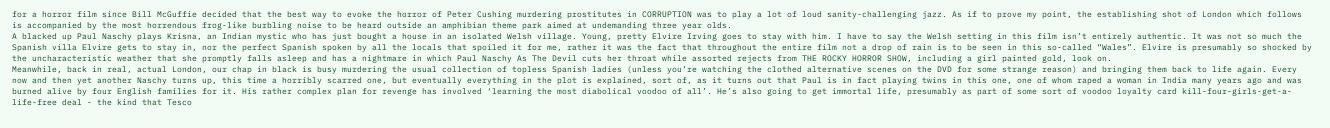for a horror film since Bill McGuffie decided that the best way to evoke the horror of Peter Cushing murdering prostitutes in CORRUPTION was to play a lot of loud sanity-challenging jazz. As if to prove my point, the establishing shot of London which follows is accompanied by the most horrendous frog-like burbling noise to be heard outside an amphibian theme park aimed at undemanding three year olds.
A blacked up Paul Naschy plays Krisna, an Indian mystic who has just bought a house in an isolated Welsh village. Young, pretty Elvire Irving goes to stay with him. I have to say the Welsh setting in this film isn’t entirely authentic. It was not so much the Spanish villa Elvire gets to stay in, nor the perfect Spanish spoken by all the locals that spoiled it for me, rather it was the fact that throughout the entire film not a drop of rain is to be seen in this so-called “Wales”. Elvire is presumably so shocked by the uncharacteristic weather that she promptly falls asleep and has a nightmare in which Paul Naschy As The Devil cuts her throat while assorted rejects from THE ROCKY HORROR SHOW, including a girl painted gold, look on.
Meanwhile, back in real, actual London, our chap in black is busy murdering the usual collection of topless Spanish ladies (unless you’re watching the clothed alternative scenes on the DVD for some strange reason) and bringing them back to life again. Every now and then yet another Naschy turns up, this time a horribly scarred one, but eventually everything in the plot is explained, sort of, as it turns out that Paul is in fact playing twins in this one, one of whom raped a woman in India many years ago and was burned alive by four English families for it. His rather complex plan for revenge has involved ‘learning the most diabolical voodoo of all’. He’s also going to get immortal life, presumably as part of some sort of voodoo loyalty card kill-four-girls-get-a-life-free deal - the kind that Tesco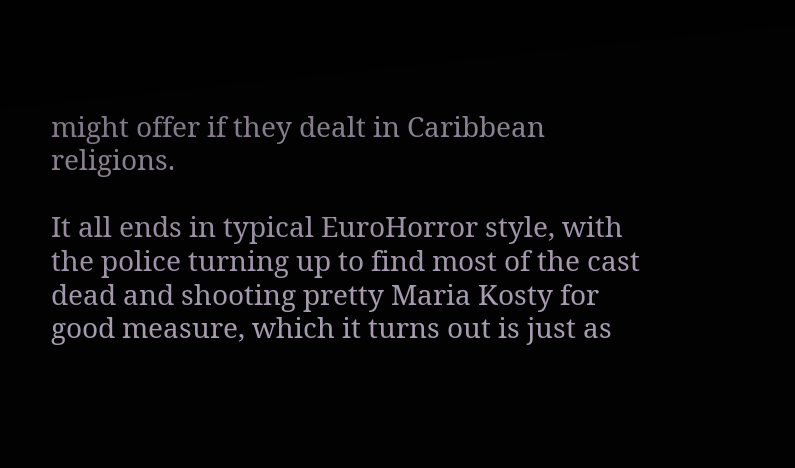might offer if they dealt in Caribbean religions.

It all ends in typical EuroHorror style, with the police turning up to find most of the cast dead and shooting pretty Maria Kosty for good measure, which it turns out is just as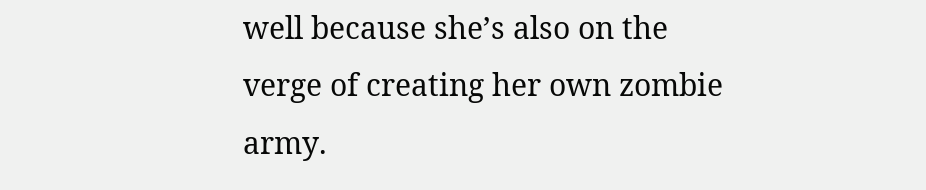well because she’s also on the verge of creating her own zombie army.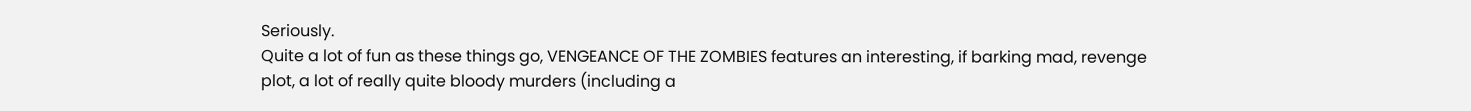Seriously.
Quite a lot of fun as these things go, VENGEANCE OF THE ZOMBIES features an interesting, if barking mad, revenge plot, a lot of really quite bloody murders (including a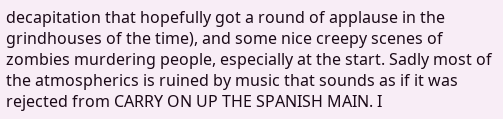decapitation that hopefully got a round of applause in the grindhouses of the time), and some nice creepy scenes of zombies murdering people, especially at the start. Sadly most of the atmospherics is ruined by music that sounds as if it was rejected from CARRY ON UP THE SPANISH MAIN. I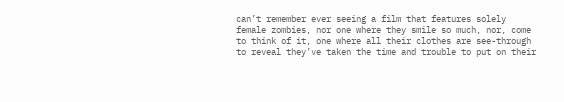can’t remember ever seeing a film that features solely female zombies, nor one where they smile so much, nor, come to think of it, one where all their clothes are see-through to reveal they’ve taken the time and trouble to put on their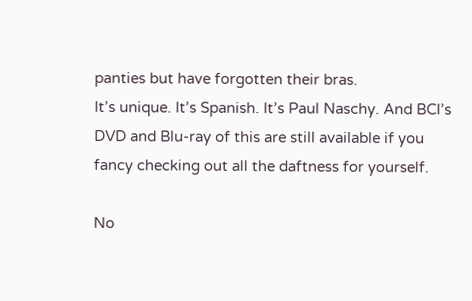panties but have forgotten their bras.
It’s unique. It’s Spanish. It’s Paul Naschy. And BCI’s DVD and Blu-ray of this are still available if you fancy checking out all the daftness for yourself.

No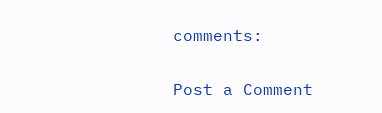comments:

Post a Comment